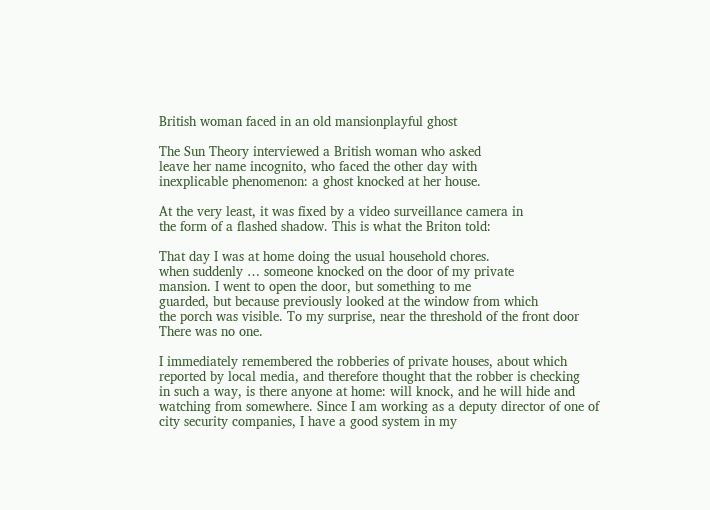British woman faced in an old mansionplayful ghost

The Sun Theory interviewed a British woman who asked
leave her name incognito, who faced the other day with
inexplicable phenomenon: a ghost knocked at her house.

At the very least, it was fixed by a video surveillance camera in
the form of a flashed shadow. This is what the Briton told:

That day I was at home doing the usual household chores.
when suddenly … someone knocked on the door of my private
mansion. I went to open the door, but something to me
guarded, but because previously looked at the window from which
the porch was visible. To my surprise, near the threshold of the front door
There was no one.

I immediately remembered the robberies of private houses, about which
reported by local media, and therefore thought that the robber is checking
in such a way, is there anyone at home: will knock, and he will hide and
watching from somewhere. Since I am working as a deputy director of one of
city security companies, I have a good system in my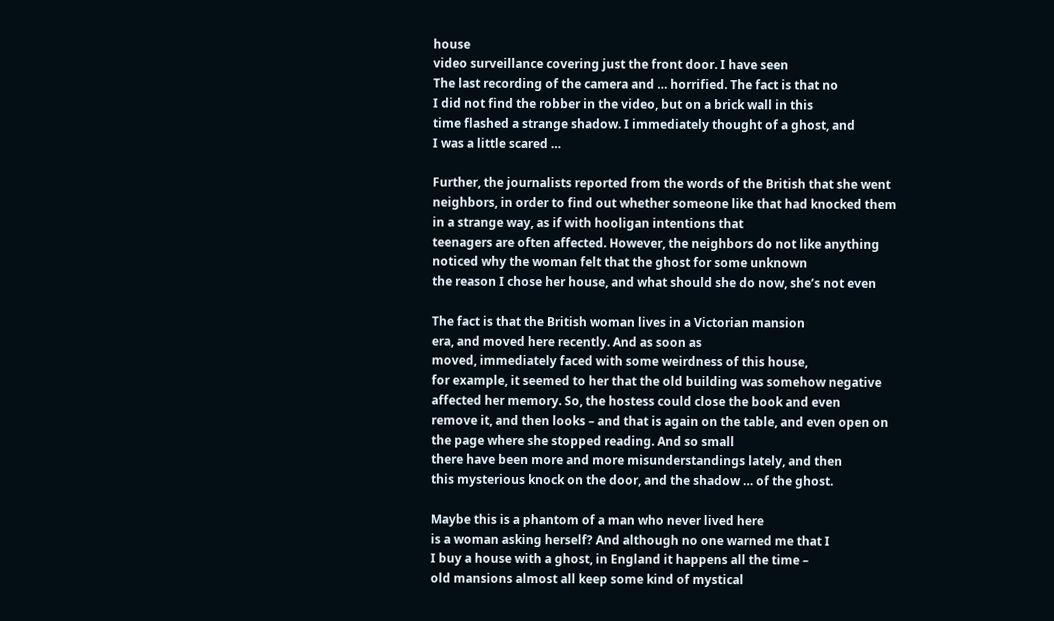house
video surveillance covering just the front door. I have seen
The last recording of the camera and … horrified. The fact is that no
I did not find the robber in the video, but on a brick wall in this
time flashed a strange shadow. I immediately thought of a ghost, and
I was a little scared …

Further, the journalists reported from the words of the British that she went
neighbors, in order to find out whether someone like that had knocked them
in a strange way, as if with hooligan intentions that
teenagers are often affected. However, the neighbors do not like anything
noticed why the woman felt that the ghost for some unknown
the reason I chose her house, and what should she do now, she’s not even

The fact is that the British woman lives in a Victorian mansion
era, and moved here recently. And as soon as
moved, immediately faced with some weirdness of this house,
for example, it seemed to her that the old building was somehow negative
affected her memory. So, the hostess could close the book and even
remove it, and then looks – and that is again on the table, and even open on
the page where she stopped reading. And so small
there have been more and more misunderstandings lately, and then
this mysterious knock on the door, and the shadow … of the ghost.

Maybe this is a phantom of a man who never lived here
is a woman asking herself? And although no one warned me that I
I buy a house with a ghost, in England it happens all the time –
old mansions almost all keep some kind of mystical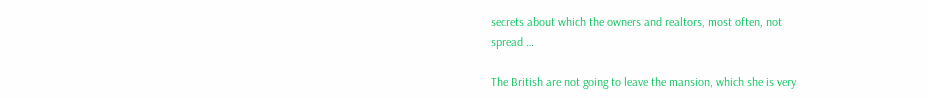secrets about which the owners and realtors, most often, not
spread …

The British are not going to leave the mansion, which she is very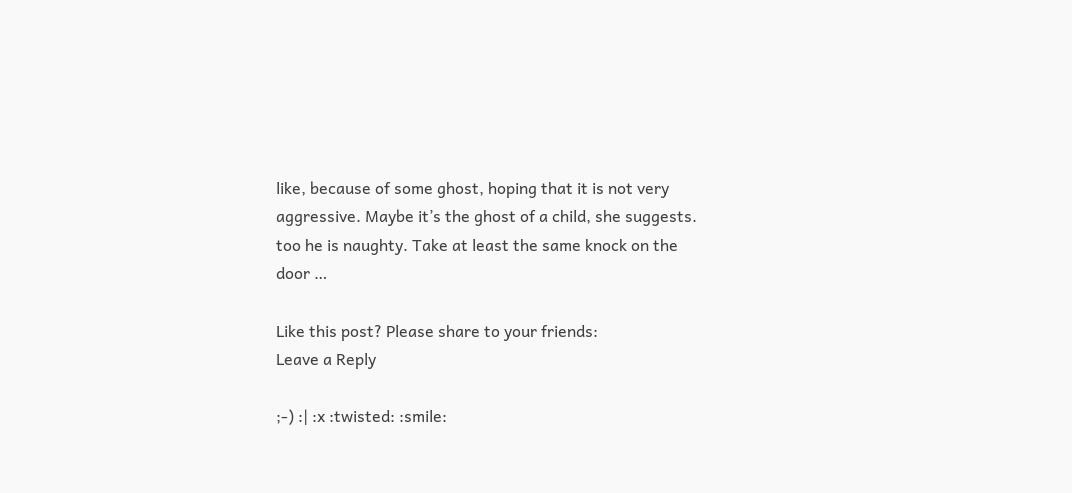like, because of some ghost, hoping that it is not very
aggressive. Maybe it’s the ghost of a child, she suggests.
too he is naughty. Take at least the same knock on the door …

Like this post? Please share to your friends:
Leave a Reply

;-) :| :x :twisted: :smile: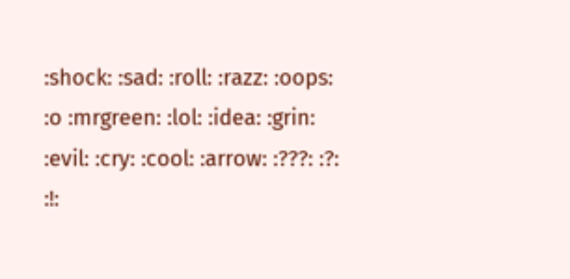:shock: :sad: :roll: :razz: :oops: :o :mrgreen: :lol: :idea: :grin: :evil: :cry: :cool: :arrow: :???: :?: :!: